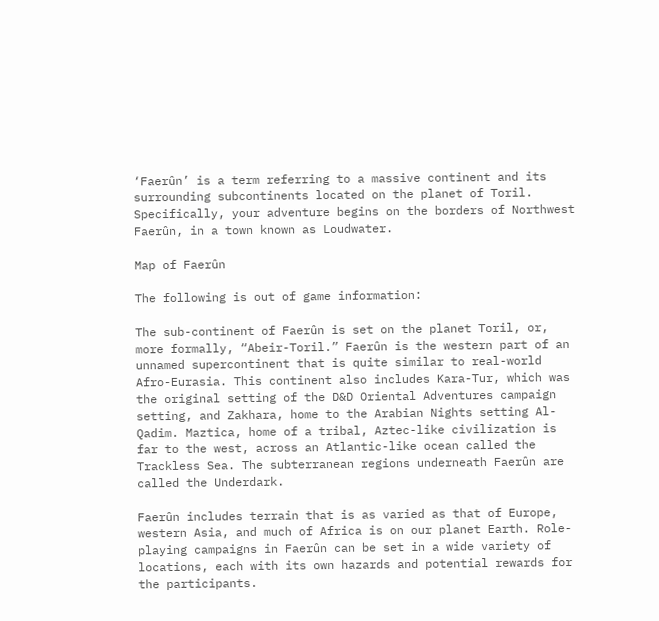‘Faerûn’ is a term referring to a massive continent and its surrounding subcontinents located on the planet of Toril. Specifically, your adventure begins on the borders of Northwest Faerûn, in a town known as Loudwater.

Map of Faerûn

The following is out of game information:

The sub-continent of Faerûn is set on the planet Toril, or, more formally, “Abeir-Toril.” Faerûn is the western part of an unnamed supercontinent that is quite similar to real-world Afro-Eurasia. This continent also includes Kara-Tur, which was the original setting of the D&D Oriental Adventures campaign setting, and Zakhara, home to the Arabian Nights setting Al-Qadim. Maztica, home of a tribal, Aztec-like civilization is far to the west, across an Atlantic-like ocean called the Trackless Sea. The subterranean regions underneath Faerûn are called the Underdark.

Faerûn includes terrain that is as varied as that of Europe, western Asia, and much of Africa is on our planet Earth. Role-playing campaigns in Faerûn can be set in a wide variety of locations, each with its own hazards and potential rewards for the participants.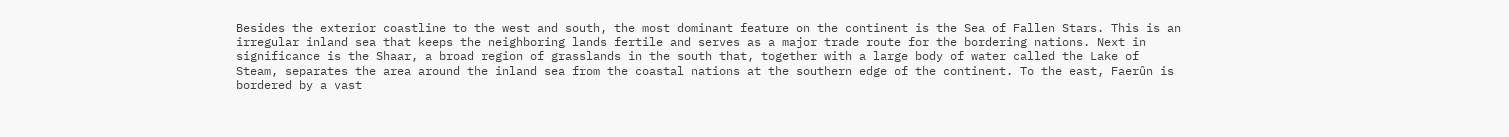Besides the exterior coastline to the west and south, the most dominant feature on the continent is the Sea of Fallen Stars. This is an irregular inland sea that keeps the neighboring lands fertile and serves as a major trade route for the bordering nations. Next in significance is the Shaar, a broad region of grasslands in the south that, together with a large body of water called the Lake of Steam, separates the area around the inland sea from the coastal nations at the southern edge of the continent. To the east, Faerûn is bordered by a vast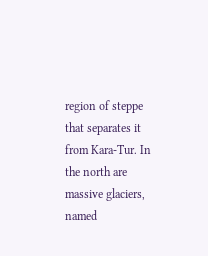region of steppe that separates it from Kara-Tur. In the north are massive glaciers, named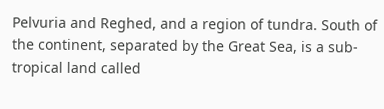Pelvuria and Reghed, and a region of tundra. South of the continent, separated by the Great Sea, is a sub-tropical land called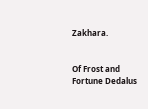Zakhara.


Of Frost and Fortune Dedalus